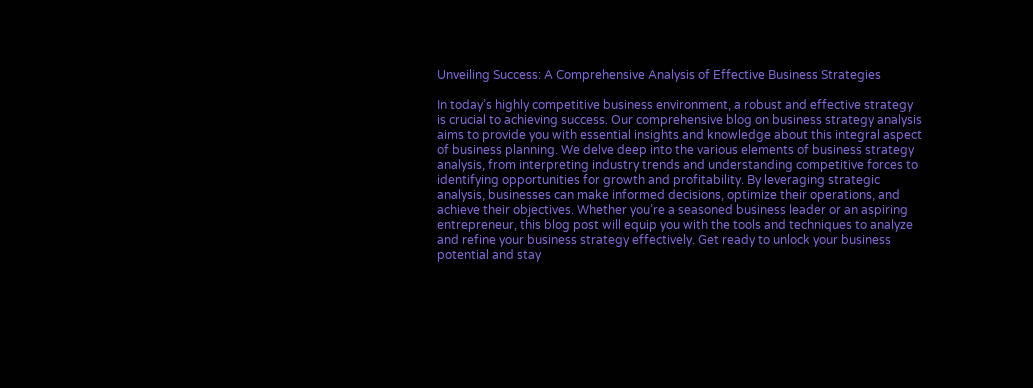Unveiling Success: A Comprehensive Analysis of Effective Business Strategies

In today’s highly competitive business environment, a robust and effective strategy is crucial to achieving success. Our comprehensive blog on business strategy analysis aims to provide you with essential insights and knowledge about this integral aspect of business planning. We delve deep into the various elements of business strategy analysis, from interpreting industry trends and understanding competitive forces to identifying opportunities for growth and profitability. By leveraging strategic analysis, businesses can make informed decisions, optimize their operations, and achieve their objectives. Whether you’re a seasoned business leader or an aspiring entrepreneur, this blog post will equip you with the tools and techniques to analyze and refine your business strategy effectively. Get ready to unlock your business potential and stay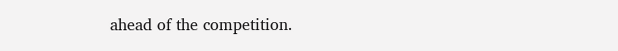ahead of the competition.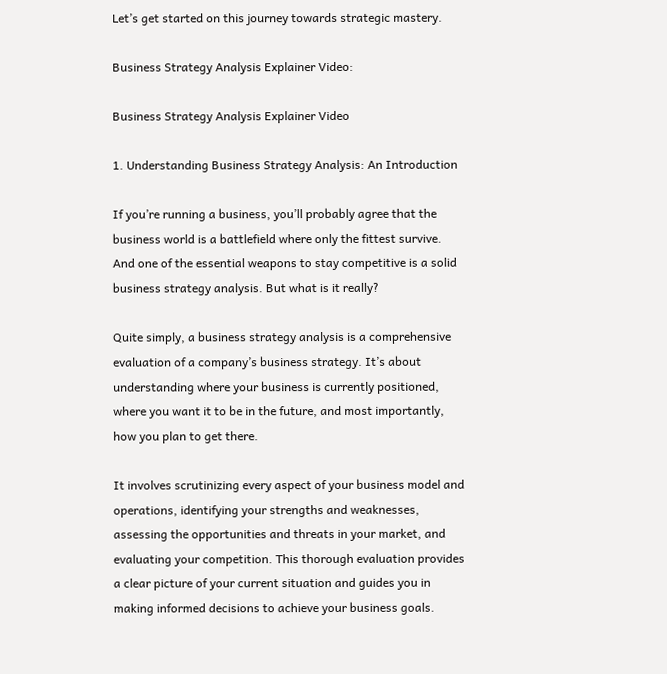Let’s get started on this journey towards strategic mastery.

Business Strategy Analysis Explainer Video:

Business Strategy Analysis Explainer Video

1. Understanding Business Strategy Analysis: An Introduction

If you’re running a business, you’ll probably agree that the business world is a battlefield where only the fittest survive. And one of the essential weapons to stay competitive is a solid business strategy analysis. But what is it really?

Quite simply, a business strategy analysis is a comprehensive evaluation of a company’s business strategy. It’s about understanding where your business is currently positioned, where you want it to be in the future, and most importantly, how you plan to get there.

It involves scrutinizing every aspect of your business model and operations, identifying your strengths and weaknesses, assessing the opportunities and threats in your market, and evaluating your competition. This thorough evaluation provides a clear picture of your current situation and guides you in making informed decisions to achieve your business goals.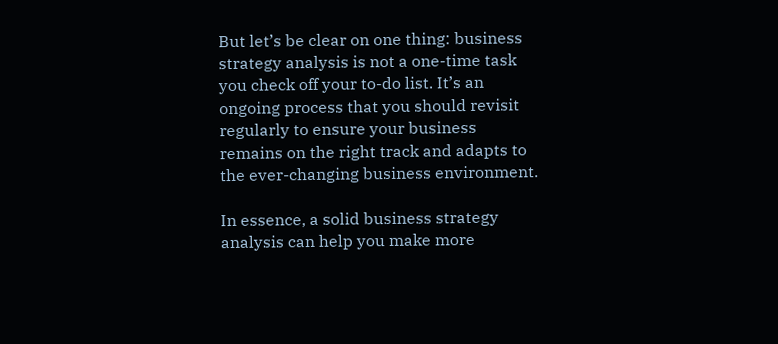But let’s be clear on one thing: business strategy analysis is not a one-time task you check off your to-do list. It’s an ongoing process that you should revisit regularly to ensure your business remains on the right track and adapts to the ever-changing business environment.

In essence, a solid business strategy analysis can help you make more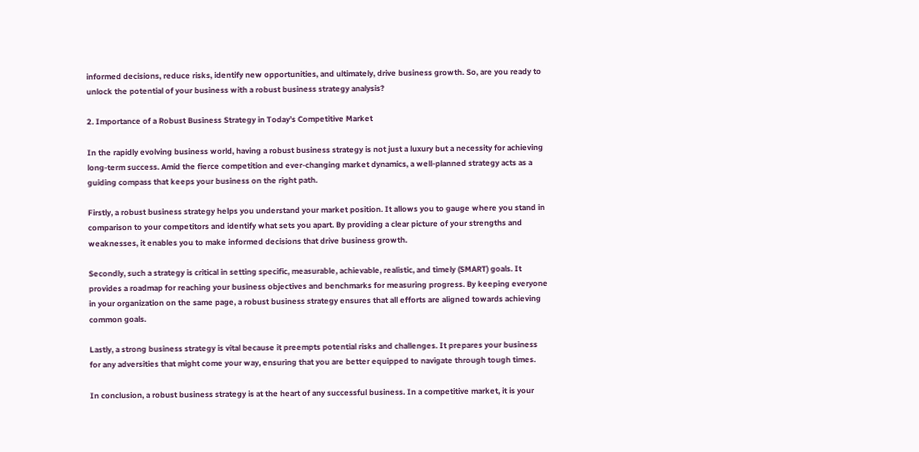informed decisions, reduce risks, identify new opportunities, and ultimately, drive business growth. So, are you ready to unlock the potential of your business with a robust business strategy analysis?

2. Importance of a Robust Business Strategy in Today’s Competitive Market

In the rapidly evolving business world, having a robust business strategy is not just a luxury but a necessity for achieving long-term success. Amid the fierce competition and ever-changing market dynamics, a well-planned strategy acts as a guiding compass that keeps your business on the right path.

Firstly, a robust business strategy helps you understand your market position. It allows you to gauge where you stand in comparison to your competitors and identify what sets you apart. By providing a clear picture of your strengths and weaknesses, it enables you to make informed decisions that drive business growth.

Secondly, such a strategy is critical in setting specific, measurable, achievable, realistic, and timely (SMART) goals. It provides a roadmap for reaching your business objectives and benchmarks for measuring progress. By keeping everyone in your organization on the same page, a robust business strategy ensures that all efforts are aligned towards achieving common goals.

Lastly, a strong business strategy is vital because it preempts potential risks and challenges. It prepares your business for any adversities that might come your way, ensuring that you are better equipped to navigate through tough times.

In conclusion, a robust business strategy is at the heart of any successful business. In a competitive market, it is your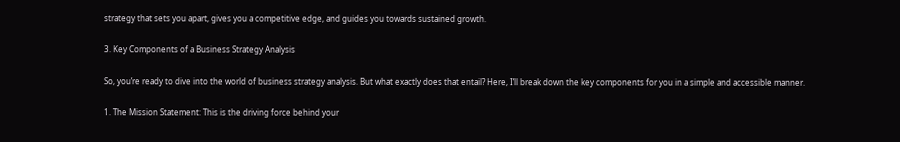strategy that sets you apart, gives you a competitive edge, and guides you towards sustained growth.

3. Key Components of a Business Strategy Analysis

So, you’re ready to dive into the world of business strategy analysis. But what exactly does that entail? Here, I’ll break down the key components for you in a simple and accessible manner.

1. The Mission Statement: This is the driving force behind your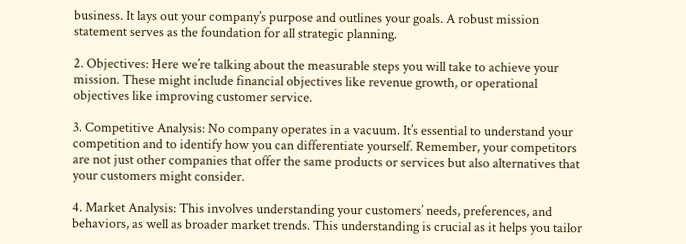business. It lays out your company’s purpose and outlines your goals. A robust mission statement serves as the foundation for all strategic planning.

2. Objectives: Here we’re talking about the measurable steps you will take to achieve your mission. These might include financial objectives like revenue growth, or operational objectives like improving customer service.

3. Competitive Analysis: No company operates in a vacuum. It’s essential to understand your competition and to identify how you can differentiate yourself. Remember, your competitors are not just other companies that offer the same products or services but also alternatives that your customers might consider.

4. Market Analysis: This involves understanding your customers’ needs, preferences, and behaviors, as well as broader market trends. This understanding is crucial as it helps you tailor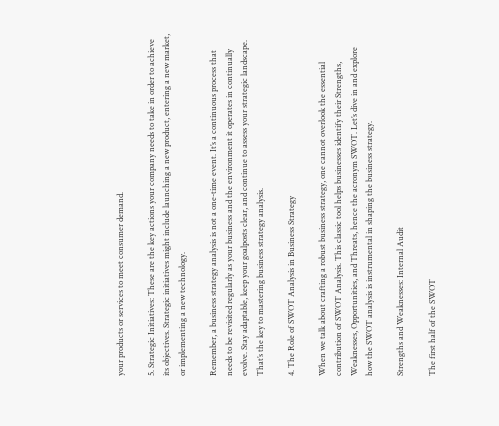your products or services to meet consumer demand.

5. Strategic Initiatives: These are the key actions your company needs to take in order to achieve its objectives. Strategic initiatives might include launching a new product, entering a new market, or implementing a new technology.

Remember, a business strategy analysis is not a one-time event. It’s a continuous process that needs to be revisited regularly as your business and the environment it operates in continually evolve. Stay adaptable, keep your goalposts clear, and continue to assess your strategic landscape. That’s the key to mastering business strategy analysis.

4. The Role of SWOT Analysis in Business Strategy

When we talk about crafting a robust business strategy, one cannot overlook the essential contribution of SWOT Analysis. This classic tool helps businesses identify their Strengths, Weaknesses, Opportunities, and Threats, hence the acronym SWOT. Let’s dive in and explore how the SWOT analysis is instrumental in shaping the business strategy.

Strengths and Weaknesses: Internal Audit

The first half of the SWOT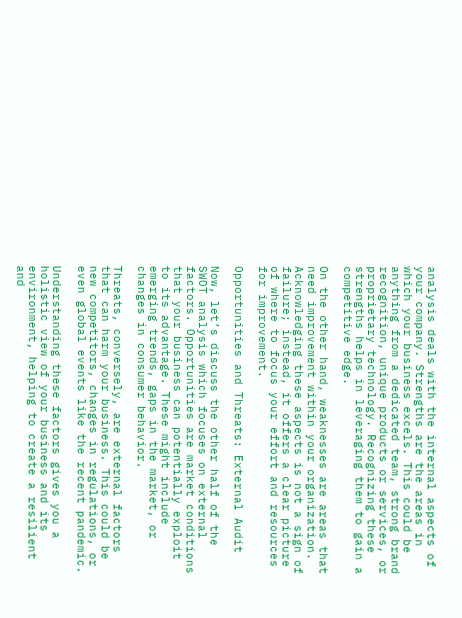analysis deals with the internal aspects of your company. Strengths are the areas in which your business excels. This could be anything from a dedicated team, strong brand recognition, unique products or services, or proprietary technology. Recognizing these strengths helps in leveraging them to gain a competitive edge.

On the other hand, weaknesses are areas that need improvement within your organization. Acknowledging these aspects is not a sign of failure; instead, it offers a clear picture of where to focus your effort and resources for improvement.

Opportunities and Threats: External Audit

Now, let’s discuss the other half of the SWOT analysis which focuses on external factors. Opportunities are market conditions that your business can potentially exploit to its advantage. These might include emerging trends, gaps in the market, or changes in consumer behavior.

Threats, conversely, are external factors that can harm your business. This could be new competitors, changes in regulations, or even global events like the recent pandemic.

Understanding these factors gives you a holistic view of your business and its environment, helping to create a resilient and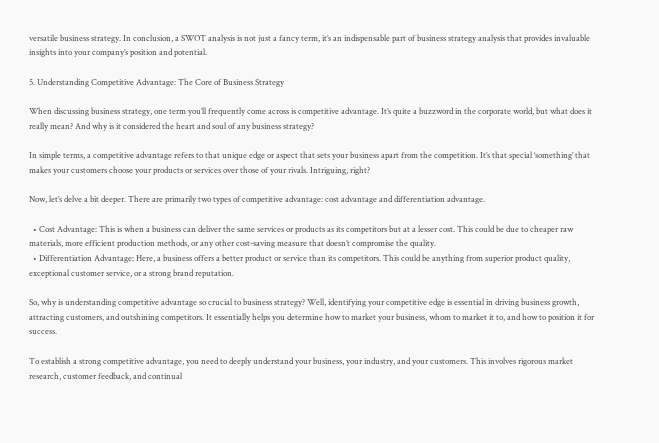versatile business strategy. In conclusion, a SWOT analysis is not just a fancy term, it’s an indispensable part of business strategy analysis that provides invaluable insights into your company’s position and potential.

5. Understanding Competitive Advantage: The Core of Business Strategy

When discussing business strategy, one term you’ll frequently come across is competitive advantage. It’s quite a buzzword in the corporate world, but what does it really mean? And why is it considered the heart and soul of any business strategy?

In simple terms, a competitive advantage refers to that unique edge or aspect that sets your business apart from the competition. It’s that special ‘something’ that makes your customers choose your products or services over those of your rivals. Intriguing, right?

Now, let’s delve a bit deeper. There are primarily two types of competitive advantage: cost advantage and differentiation advantage.

  • Cost Advantage: This is when a business can deliver the same services or products as its competitors but at a lesser cost. This could be due to cheaper raw materials, more efficient production methods, or any other cost-saving measure that doesn’t compromise the quality.
  • Differentiation Advantage: Here, a business offers a better product or service than its competitors. This could be anything from superior product quality, exceptional customer service, or a strong brand reputation.

So, why is understanding competitive advantage so crucial to business strategy? Well, identifying your competitive edge is essential in driving business growth, attracting customers, and outshining competitors. It essentially helps you determine how to market your business, whom to market it to, and how to position it for success.

To establish a strong competitive advantage, you need to deeply understand your business, your industry, and your customers. This involves rigorous market research, customer feedback, and continual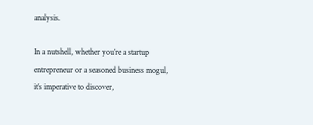analysis.

In a nutshell, whether you’re a startup entrepreneur or a seasoned business mogul, it’s imperative to discover,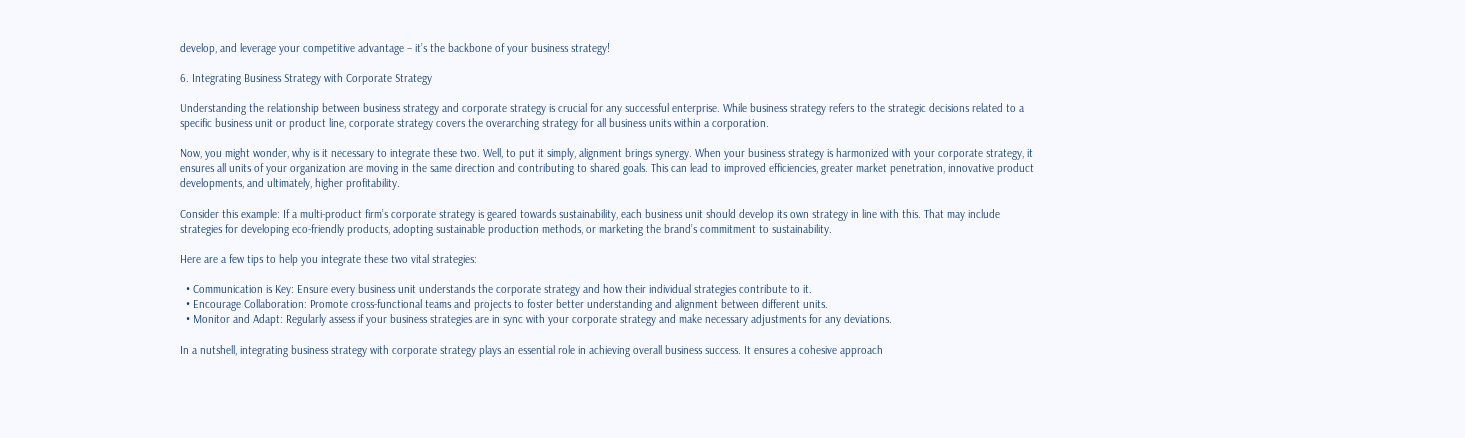develop, and leverage your competitive advantage – it’s the backbone of your business strategy!

6. Integrating Business Strategy with Corporate Strategy

Understanding the relationship between business strategy and corporate strategy is crucial for any successful enterprise. While business strategy refers to the strategic decisions related to a specific business unit or product line, corporate strategy covers the overarching strategy for all business units within a corporation.

Now, you might wonder, why is it necessary to integrate these two. Well, to put it simply, alignment brings synergy. When your business strategy is harmonized with your corporate strategy, it ensures all units of your organization are moving in the same direction and contributing to shared goals. This can lead to improved efficiencies, greater market penetration, innovative product developments, and ultimately, higher profitability.

Consider this example: If a multi-product firm’s corporate strategy is geared towards sustainability, each business unit should develop its own strategy in line with this. That may include strategies for developing eco-friendly products, adopting sustainable production methods, or marketing the brand’s commitment to sustainability.

Here are a few tips to help you integrate these two vital strategies:

  • Communication is Key: Ensure every business unit understands the corporate strategy and how their individual strategies contribute to it.
  • Encourage Collaboration: Promote cross-functional teams and projects to foster better understanding and alignment between different units.
  • Monitor and Adapt: Regularly assess if your business strategies are in sync with your corporate strategy and make necessary adjustments for any deviations.

In a nutshell, integrating business strategy with corporate strategy plays an essential role in achieving overall business success. It ensures a cohesive approach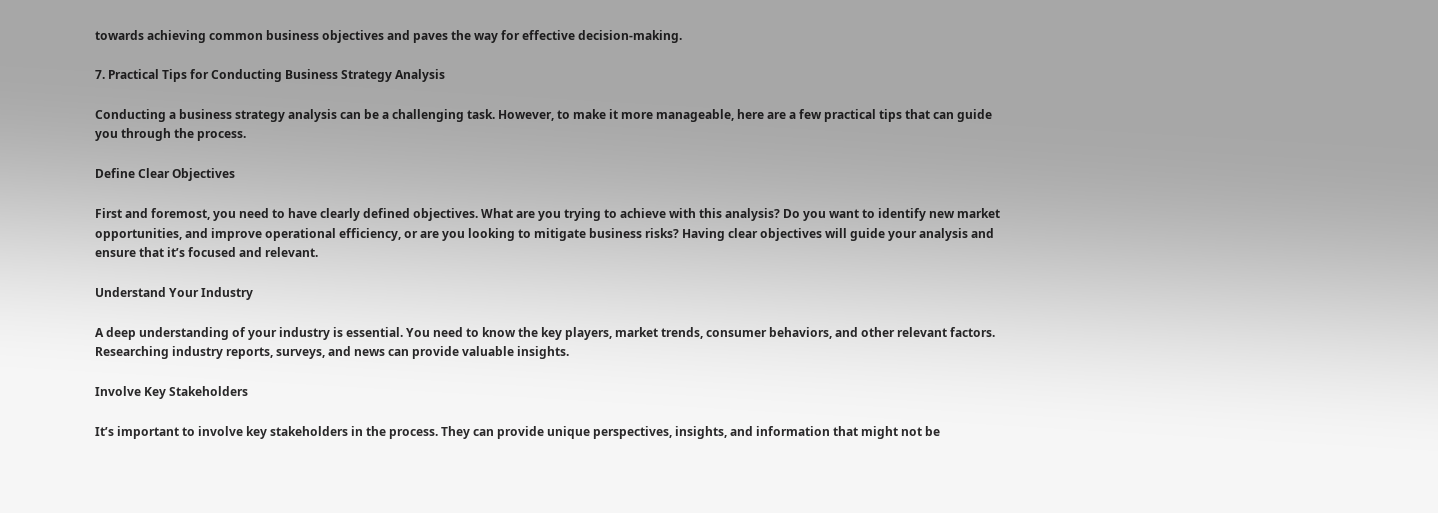towards achieving common business objectives and paves the way for effective decision-making.

7. Practical Tips for Conducting Business Strategy Analysis

Conducting a business strategy analysis can be a challenging task. However, to make it more manageable, here are a few practical tips that can guide you through the process.

Define Clear Objectives

First and foremost, you need to have clearly defined objectives. What are you trying to achieve with this analysis? Do you want to identify new market opportunities, and improve operational efficiency, or are you looking to mitigate business risks? Having clear objectives will guide your analysis and ensure that it’s focused and relevant.

Understand Your Industry

A deep understanding of your industry is essential. You need to know the key players, market trends, consumer behaviors, and other relevant factors. Researching industry reports, surveys, and news can provide valuable insights.

Involve Key Stakeholders

It’s important to involve key stakeholders in the process. They can provide unique perspectives, insights, and information that might not be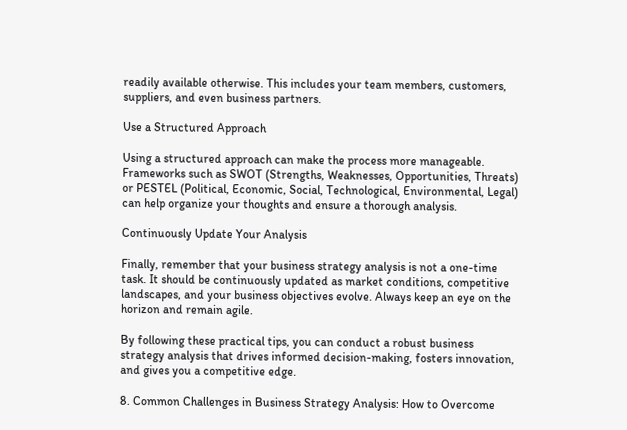readily available otherwise. This includes your team members, customers, suppliers, and even business partners.

Use a Structured Approach

Using a structured approach can make the process more manageable. Frameworks such as SWOT (Strengths, Weaknesses, Opportunities, Threats) or PESTEL (Political, Economic, Social, Technological, Environmental, Legal) can help organize your thoughts and ensure a thorough analysis.

Continuously Update Your Analysis

Finally, remember that your business strategy analysis is not a one-time task. It should be continuously updated as market conditions, competitive landscapes, and your business objectives evolve. Always keep an eye on the horizon and remain agile.

By following these practical tips, you can conduct a robust business strategy analysis that drives informed decision-making, fosters innovation, and gives you a competitive edge.

8. Common Challenges in Business Strategy Analysis: How to Overcome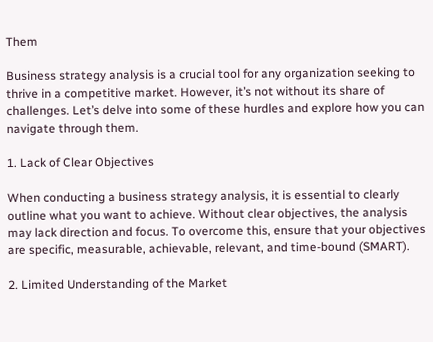Them

Business strategy analysis is a crucial tool for any organization seeking to thrive in a competitive market. However, it’s not without its share of challenges. Let’s delve into some of these hurdles and explore how you can navigate through them.

1. Lack of Clear Objectives

When conducting a business strategy analysis, it is essential to clearly outline what you want to achieve. Without clear objectives, the analysis may lack direction and focus. To overcome this, ensure that your objectives are specific, measurable, achievable, relevant, and time-bound (SMART).

2. Limited Understanding of the Market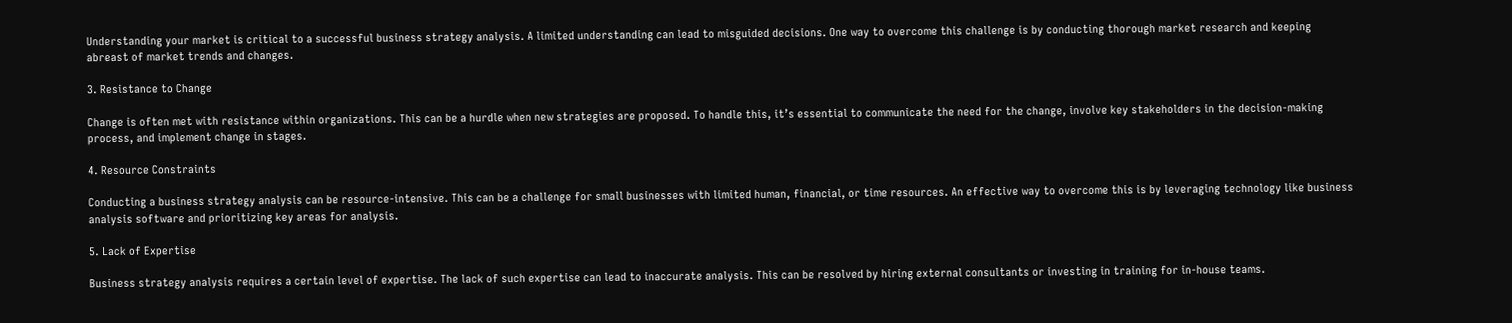Understanding your market is critical to a successful business strategy analysis. A limited understanding can lead to misguided decisions. One way to overcome this challenge is by conducting thorough market research and keeping abreast of market trends and changes.

3. Resistance to Change

Change is often met with resistance within organizations. This can be a hurdle when new strategies are proposed. To handle this, it’s essential to communicate the need for the change, involve key stakeholders in the decision-making process, and implement change in stages.

4. Resource Constraints

Conducting a business strategy analysis can be resource-intensive. This can be a challenge for small businesses with limited human, financial, or time resources. An effective way to overcome this is by leveraging technology like business analysis software and prioritizing key areas for analysis.

5. Lack of Expertise

Business strategy analysis requires a certain level of expertise. The lack of such expertise can lead to inaccurate analysis. This can be resolved by hiring external consultants or investing in training for in-house teams.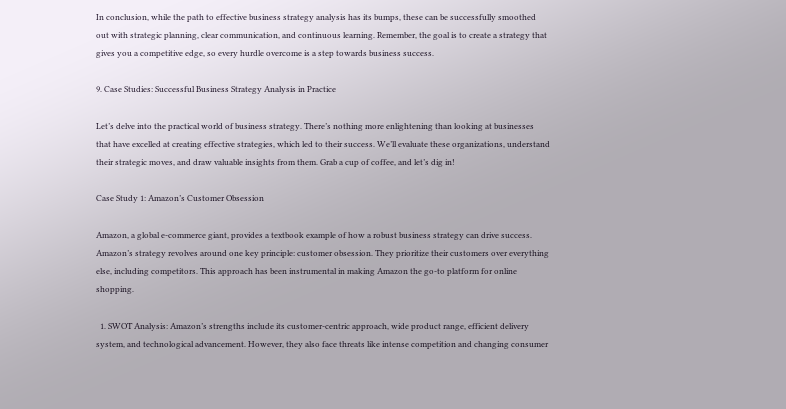In conclusion, while the path to effective business strategy analysis has its bumps, these can be successfully smoothed out with strategic planning, clear communication, and continuous learning. Remember, the goal is to create a strategy that gives you a competitive edge, so every hurdle overcome is a step towards business success.

9. Case Studies: Successful Business Strategy Analysis in Practice

Let’s delve into the practical world of business strategy. There’s nothing more enlightening than looking at businesses that have excelled at creating effective strategies, which led to their success. We’ll evaluate these organizations, understand their strategic moves, and draw valuable insights from them. Grab a cup of coffee, and let’s dig in!

Case Study 1: Amazon’s Customer Obsession

Amazon, a global e-commerce giant, provides a textbook example of how a robust business strategy can drive success. Amazon’s strategy revolves around one key principle: customer obsession. They prioritize their customers over everything else, including competitors. This approach has been instrumental in making Amazon the go-to platform for online shopping.

  1. SWOT Analysis: Amazon’s strengths include its customer-centric approach, wide product range, efficient delivery system, and technological advancement. However, they also face threats like intense competition and changing consumer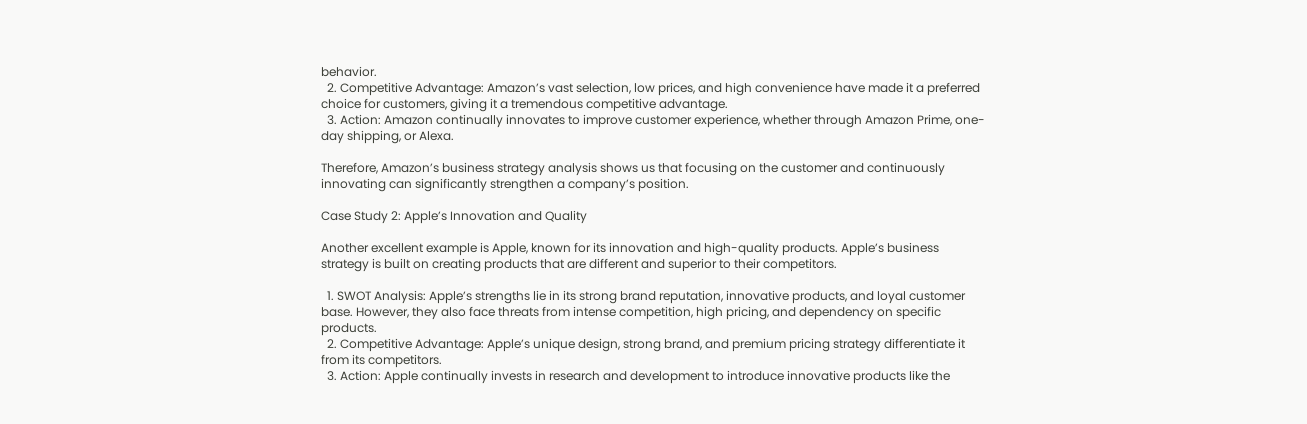behavior.
  2. Competitive Advantage: Amazon’s vast selection, low prices, and high convenience have made it a preferred choice for customers, giving it a tremendous competitive advantage.
  3. Action: Amazon continually innovates to improve customer experience, whether through Amazon Prime, one-day shipping, or Alexa.

Therefore, Amazon’s business strategy analysis shows us that focusing on the customer and continuously innovating can significantly strengthen a company’s position.

Case Study 2: Apple’s Innovation and Quality

Another excellent example is Apple, known for its innovation and high-quality products. Apple’s business strategy is built on creating products that are different and superior to their competitors.

  1. SWOT Analysis: Apple’s strengths lie in its strong brand reputation, innovative products, and loyal customer base. However, they also face threats from intense competition, high pricing, and dependency on specific products.
  2. Competitive Advantage: Apple’s unique design, strong brand, and premium pricing strategy differentiate it from its competitors.
  3. Action: Apple continually invests in research and development to introduce innovative products like the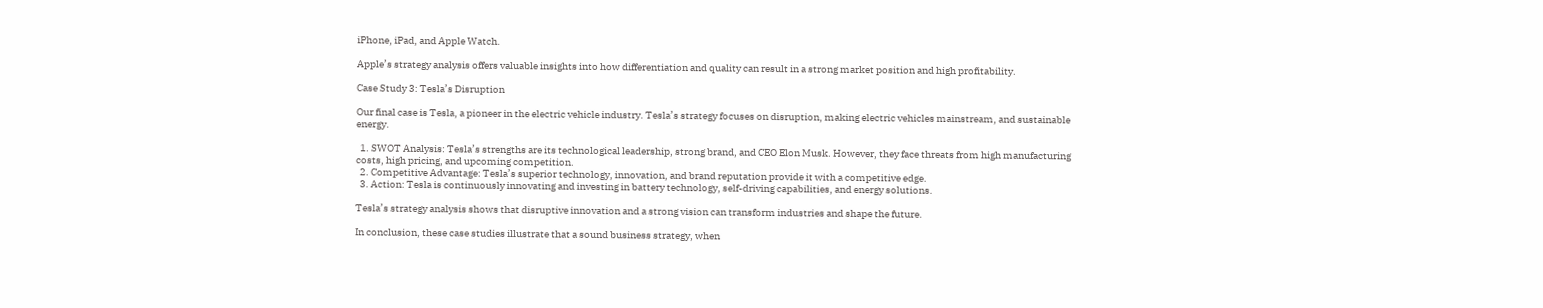iPhone, iPad, and Apple Watch.

Apple’s strategy analysis offers valuable insights into how differentiation and quality can result in a strong market position and high profitability.

Case Study 3: Tesla’s Disruption

Our final case is Tesla, a pioneer in the electric vehicle industry. Tesla’s strategy focuses on disruption, making electric vehicles mainstream, and sustainable energy.

  1. SWOT Analysis: Tesla’s strengths are its technological leadership, strong brand, and CEO Elon Musk. However, they face threats from high manufacturing costs, high pricing, and upcoming competition.
  2. Competitive Advantage: Tesla’s superior technology, innovation, and brand reputation provide it with a competitive edge.
  3. Action: Tesla is continuously innovating and investing in battery technology, self-driving capabilities, and energy solutions.

Tesla’s strategy analysis shows that disruptive innovation and a strong vision can transform industries and shape the future.

In conclusion, these case studies illustrate that a sound business strategy, when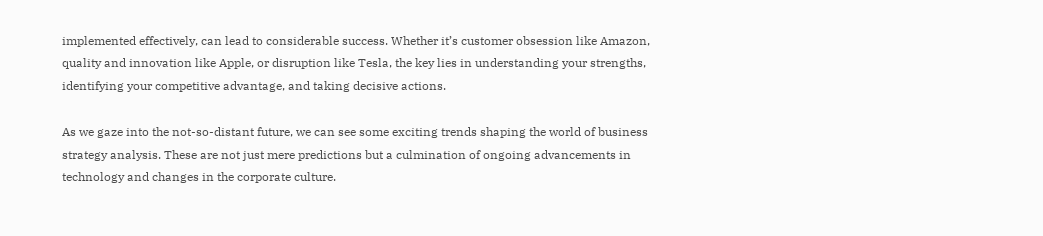implemented effectively, can lead to considerable success. Whether it’s customer obsession like Amazon, quality and innovation like Apple, or disruption like Tesla, the key lies in understanding your strengths, identifying your competitive advantage, and taking decisive actions.

As we gaze into the not-so-distant future, we can see some exciting trends shaping the world of business strategy analysis. These are not just mere predictions but a culmination of ongoing advancements in technology and changes in the corporate culture.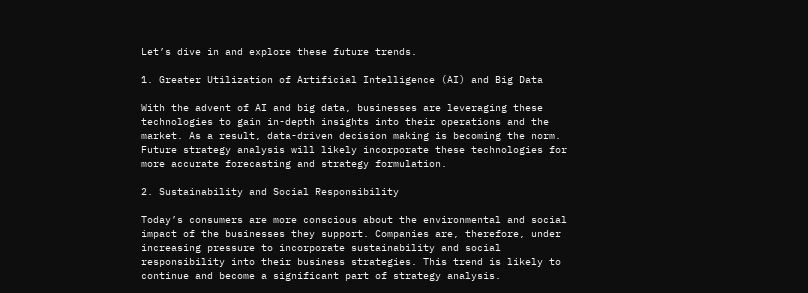Let’s dive in and explore these future trends.

1. Greater Utilization of Artificial Intelligence (AI) and Big Data

With the advent of AI and big data, businesses are leveraging these technologies to gain in-depth insights into their operations and the market. As a result, data-driven decision making is becoming the norm. Future strategy analysis will likely incorporate these technologies for more accurate forecasting and strategy formulation.

2. Sustainability and Social Responsibility

Today’s consumers are more conscious about the environmental and social impact of the businesses they support. Companies are, therefore, under increasing pressure to incorporate sustainability and social responsibility into their business strategies. This trend is likely to continue and become a significant part of strategy analysis.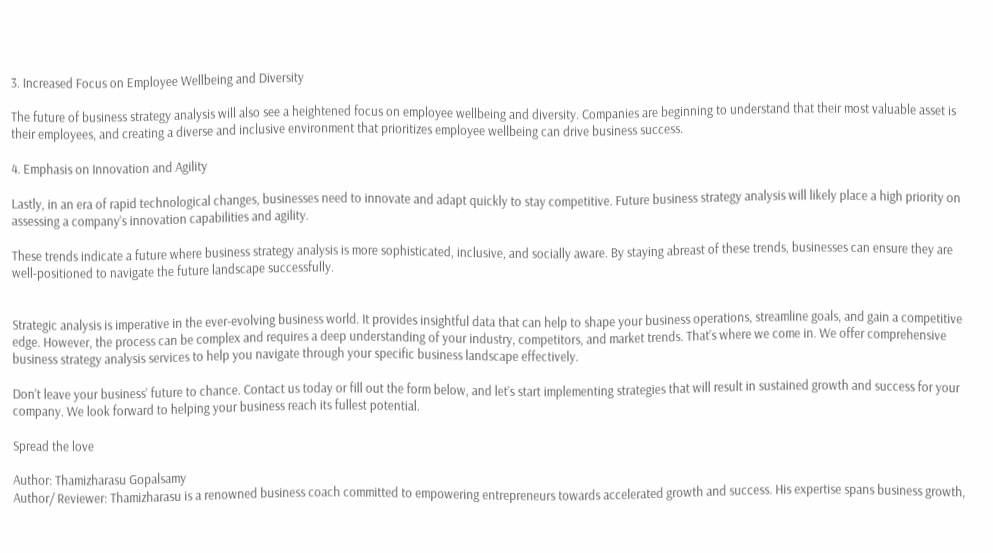3. Increased Focus on Employee Wellbeing and Diversity

The future of business strategy analysis will also see a heightened focus on employee wellbeing and diversity. Companies are beginning to understand that their most valuable asset is their employees, and creating a diverse and inclusive environment that prioritizes employee wellbeing can drive business success.

4. Emphasis on Innovation and Agility

Lastly, in an era of rapid technological changes, businesses need to innovate and adapt quickly to stay competitive. Future business strategy analysis will likely place a high priority on assessing a company’s innovation capabilities and agility.

These trends indicate a future where business strategy analysis is more sophisticated, inclusive, and socially aware. By staying abreast of these trends, businesses can ensure they are well-positioned to navigate the future landscape successfully.


Strategic analysis is imperative in the ever-evolving business world. It provides insightful data that can help to shape your business operations, streamline goals, and gain a competitive edge. However, the process can be complex and requires a deep understanding of your industry, competitors, and market trends. That’s where we come in. We offer comprehensive business strategy analysis services to help you navigate through your specific business landscape effectively.

Don’t leave your business’ future to chance. Contact us today or fill out the form below, and let’s start implementing strategies that will result in sustained growth and success for your company. We look forward to helping your business reach its fullest potential.

Spread the love

Author: Thamizharasu Gopalsamy
Author/ Reviewer: Thamizharasu is a renowned business coach committed to empowering entrepreneurs towards accelerated growth and success. His expertise spans business growth,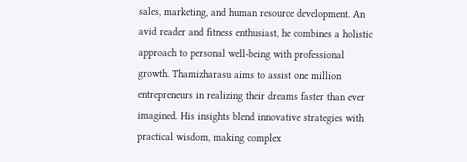sales, marketing, and human resource development. An avid reader and fitness enthusiast, he combines a holistic approach to personal well-being with professional growth. Thamizharasu aims to assist one million entrepreneurs in realizing their dreams faster than ever imagined. His insights blend innovative strategies with practical wisdom, making complex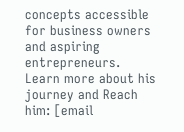concepts accessible for business owners and aspiring entrepreneurs. Learn more about his journey and Reach him: [email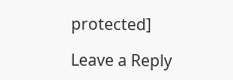protected]

Leave a Reply